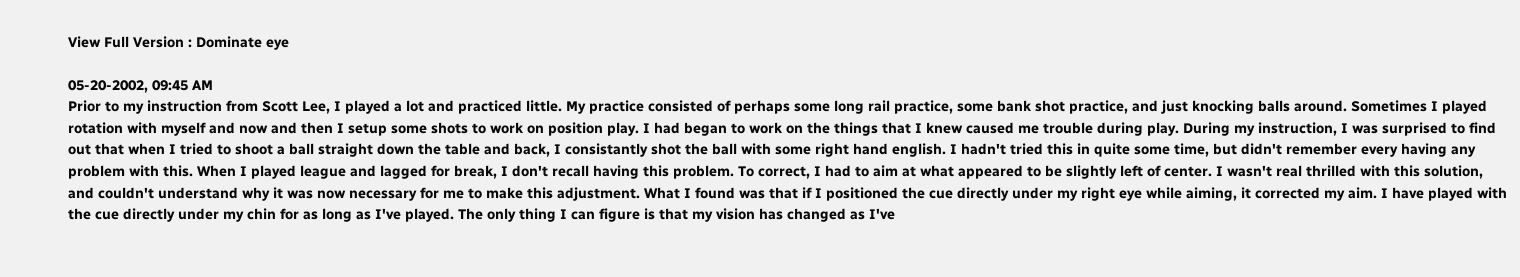View Full Version : Dominate eye

05-20-2002, 09:45 AM
Prior to my instruction from Scott Lee, I played a lot and practiced little. My practice consisted of perhaps some long rail practice, some bank shot practice, and just knocking balls around. Sometimes I played rotation with myself and now and then I setup some shots to work on position play. I had began to work on the things that I knew caused me trouble during play. During my instruction, I was surprised to find out that when I tried to shoot a ball straight down the table and back, I consistantly shot the ball with some right hand english. I hadn't tried this in quite some time, but didn't remember every having any problem with this. When I played league and lagged for break, I don't recall having this problem. To correct, I had to aim at what appeared to be slightly left of center. I wasn't real thrilled with this solution, and couldn't understand why it was now necessary for me to make this adjustment. What I found was that if I positioned the cue directly under my right eye while aiming, it corrected my aim. I have played with the cue directly under my chin for as long as I've played. The only thing I can figure is that my vision has changed as I've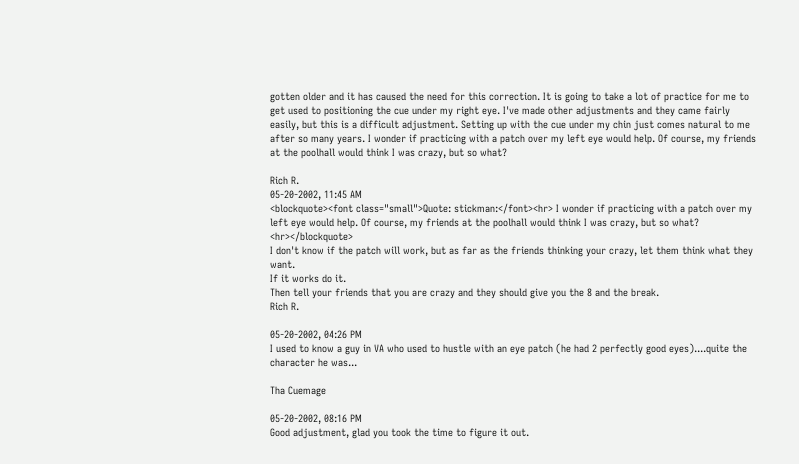gotten older and it has caused the need for this correction. It is going to take a lot of practice for me to get used to positioning the cue under my right eye. I've made other adjustments and they came fairly easily, but this is a difficult adjustment. Setting up with the cue under my chin just comes natural to me after so many years. I wonder if practicing with a patch over my left eye would help. Of course, my friends at the poolhall would think I was crazy, but so what?

Rich R.
05-20-2002, 11:45 AM
<blockquote><font class="small">Quote: stickman:</font><hr> I wonder if practicing with a patch over my left eye would help. Of course, my friends at the poolhall would think I was crazy, but so what? <hr></blockquote>
I don't know if the patch will work, but as far as the friends thinking your crazy, let them think what they want.
If it works do it.
Then tell your friends that you are crazy and they should give you the 8 and the break.
Rich R.

05-20-2002, 04:26 PM
I used to know a guy in VA who used to hustle with an eye patch (he had 2 perfectly good eyes)....quite the character he was...

Tha Cuemage

05-20-2002, 08:16 PM
Good adjustment, glad you took the time to figure it out.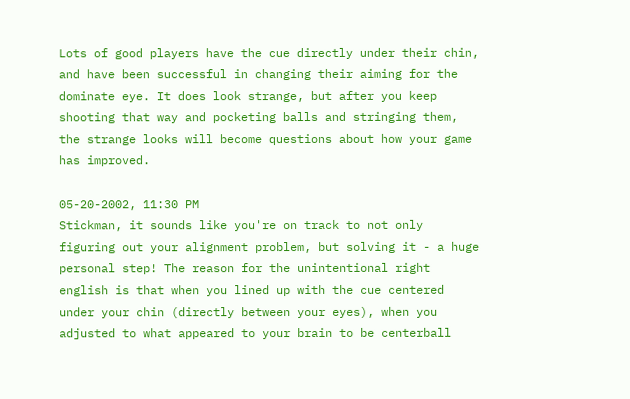Lots of good players have the cue directly under their chin, and have been successful in changing their aiming for the dominate eye. It does look strange, but after you keep shooting that way and pocketing balls and stringing them, the strange looks will become questions about how your game has improved.

05-20-2002, 11:30 PM
Stickman, it sounds like you're on track to not only figuring out your alignment problem, but solving it - a huge personal step! The reason for the unintentional right english is that when you lined up with the cue centered under your chin (directly between your eyes), when you adjusted to what appeared to your brain to be centerball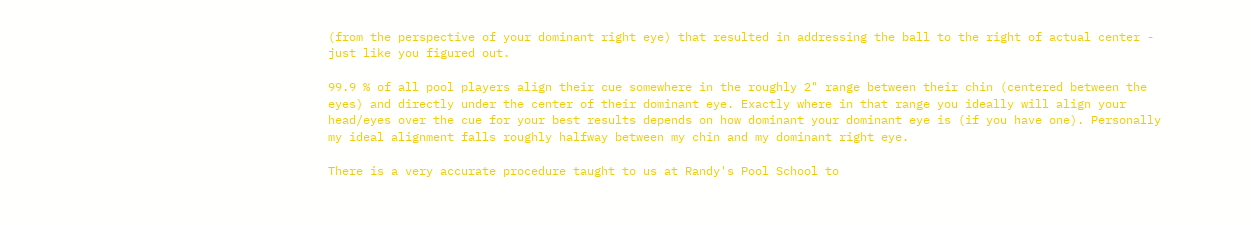(from the perspective of your dominant right eye) that resulted in addressing the ball to the right of actual center - just like you figured out.

99.9 % of all pool players align their cue somewhere in the roughly 2" range between their chin (centered between the eyes) and directly under the center of their dominant eye. Exactly where in that range you ideally will align your head/eyes over the cue for your best results depends on how dominant your dominant eye is (if you have one). Personally my ideal alignment falls roughly halfway between my chin and my dominant right eye.

There is a very accurate procedure taught to us at Randy's Pool School to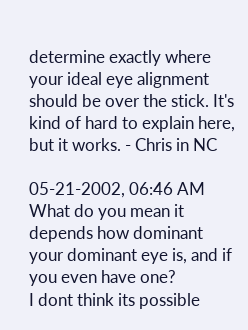determine exactly where your ideal eye alignment should be over the stick. It's kind of hard to explain here, but it works. - Chris in NC

05-21-2002, 06:46 AM
What do you mean it depends how dominant your dominant eye is, and if you even have one?
I dont think its possible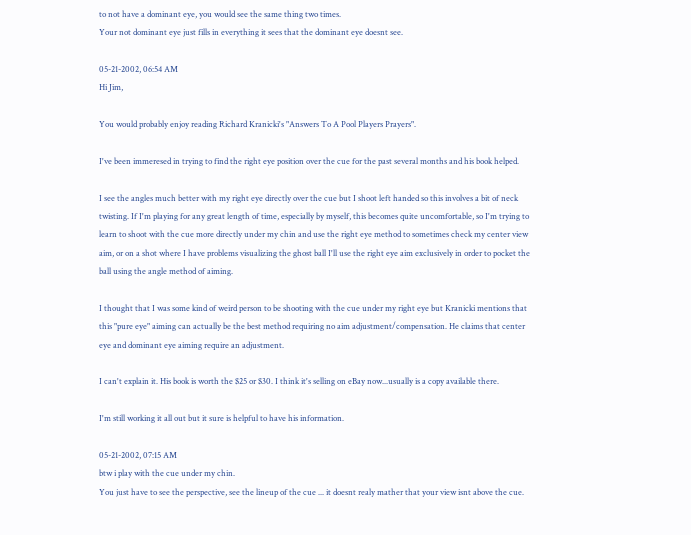to not have a dominant eye, you would see the same thing two times.
Your not dominant eye just fills in everything it sees that the dominant eye doesnt see.

05-21-2002, 06:54 AM
Hi Jim,

You would probably enjoy reading Richard Kranicki's "Answers To A Pool Players Prayers".

I've been immeresed in trying to find the right eye position over the cue for the past several months and his book helped.

I see the angles much better with my right eye directly over the cue but I shoot left handed so this involves a bit of neck twisting. If I'm playing for any great length of time, especially by myself, this becomes quite uncomfortable, so I'm trying to learn to shoot with the cue more directly under my chin and use the right eye method to sometimes check my center view aim, or on a shot where I have problems visualizing the ghost ball I'll use the right eye aim exclusively in order to pocket the ball using the angle method of aiming.

I thought that I was some kind of weird person to be shooting with the cue under my right eye but Kranicki mentions that this "pure eye" aiming can actually be the best method requiring no aim adjustment/compensation. He claims that center eye and dominant eye aiming require an adjustment.

I can't explain it. His book is worth the $25 or $30. I think it's selling on eBay now...usually is a copy available there.

I'm still working it all out but it sure is helpful to have his information.

05-21-2002, 07:15 AM
btw i play with the cue under my chin.
You just have to see the perspective, see the lineup of the cue ... it doesnt realy mather that your view isnt above the cue.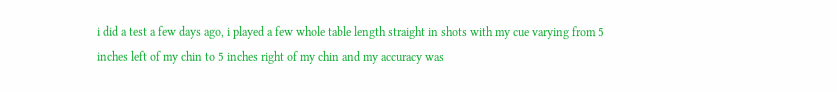i did a test a few days ago, i played a few whole table length straight in shots with my cue varying from 5 inches left of my chin to 5 inches right of my chin and my accuracy was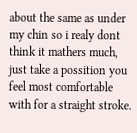about the same as under my chin so i realy dont think it mathers much, just take a possition you feel most comfortable with for a straight stroke.